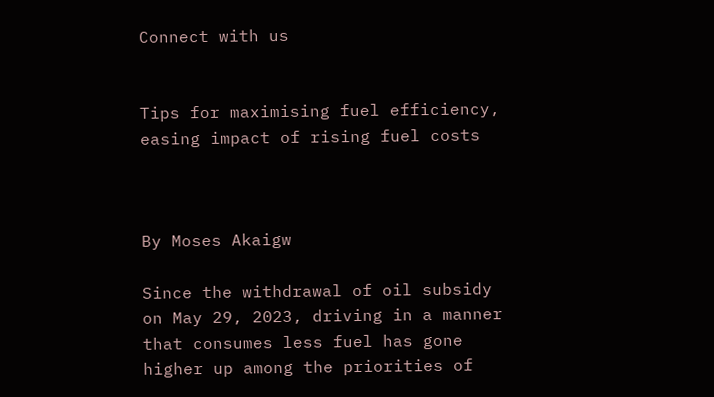Connect with us


Tips for maximising fuel efficiency, easing impact of rising fuel costs



By Moses Akaigw

Since the withdrawal of oil subsidy on May 29, 2023, driving in a manner that consumes less fuel has gone higher up among the priorities of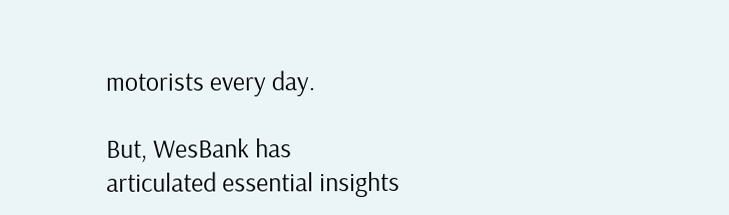motorists every day.

But, WesBank has articulated essential insights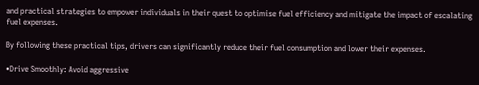and practical strategies to empower individuals in their quest to optimise fuel efficiency and mitigate the impact of escalating fuel expenses.

By following these practical tips, drivers can significantly reduce their fuel consumption and lower their expenses.

•Drive Smoothly: Avoid aggressive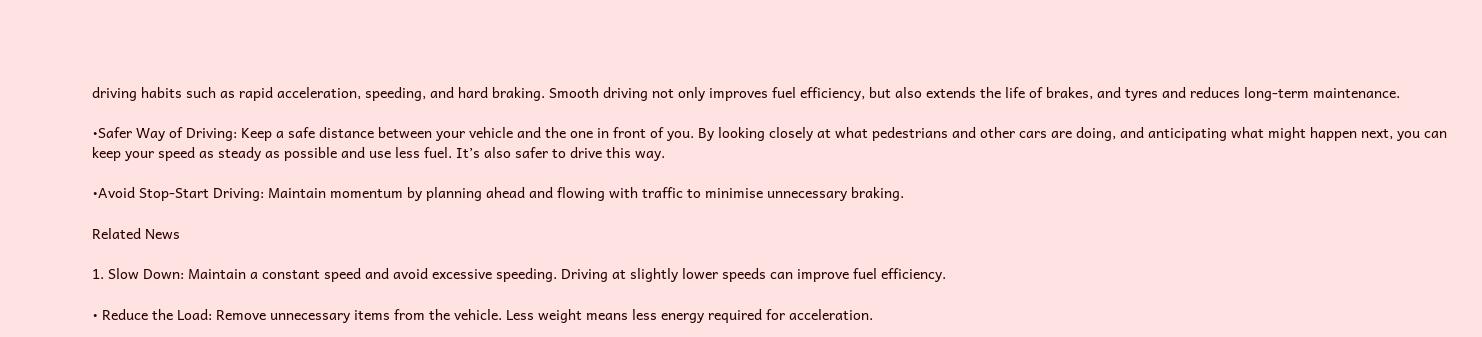driving habits such as rapid acceleration, speeding, and hard braking. Smooth driving not only improves fuel efficiency, but also extends the life of brakes, and tyres and reduces long-term maintenance.

•Safer Way of Driving: Keep a safe distance between your vehicle and the one in front of you. By looking closely at what pedestrians and other cars are doing, and anticipating what might happen next, you can keep your speed as steady as possible and use less fuel. It’s also safer to drive this way.

•Avoid Stop-Start Driving: Maintain momentum by planning ahead and flowing with traffic to minimise unnecessary braking.

Related News

1. Slow Down: Maintain a constant speed and avoid excessive speeding. Driving at slightly lower speeds can improve fuel efficiency.

• Reduce the Load: Remove unnecessary items from the vehicle. Less weight means less energy required for acceleration.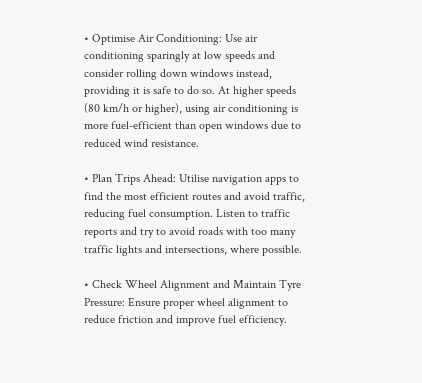• Optimise Air Conditioning: Use air conditioning sparingly at low speeds and consider rolling down windows instead, providing it is safe to do so. At higher speeds (80 km/h or higher), using air conditioning is more fuel-efficient than open windows due to reduced wind resistance.

• Plan Trips Ahead: Utilise navigation apps to find the most efficient routes and avoid traffic, reducing fuel consumption. Listen to traffic reports and try to avoid roads with too many traffic lights and intersections, where possible.

• Check Wheel Alignment and Maintain Tyre Pressure: Ensure proper wheel alignment to reduce friction and improve fuel efficiency.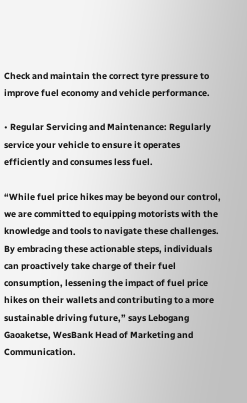Check and maintain the correct tyre pressure to improve fuel economy and vehicle performance.

• Regular Servicing and Maintenance: Regularly service your vehicle to ensure it operates efficiently and consumes less fuel.

“While fuel price hikes may be beyond our control, we are committed to equipping motorists with the knowledge and tools to navigate these challenges. By embracing these actionable steps, individuals can proactively take charge of their fuel consumption, lessening the impact of fuel price hikes on their wallets and contributing to a more sustainable driving future,” says Lebogang Gaoaketse, WesBank Head of Marketing and Communication.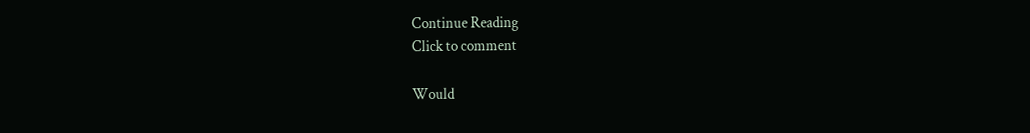Continue Reading
Click to comment

Would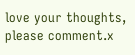love your thoughts, please comment.x